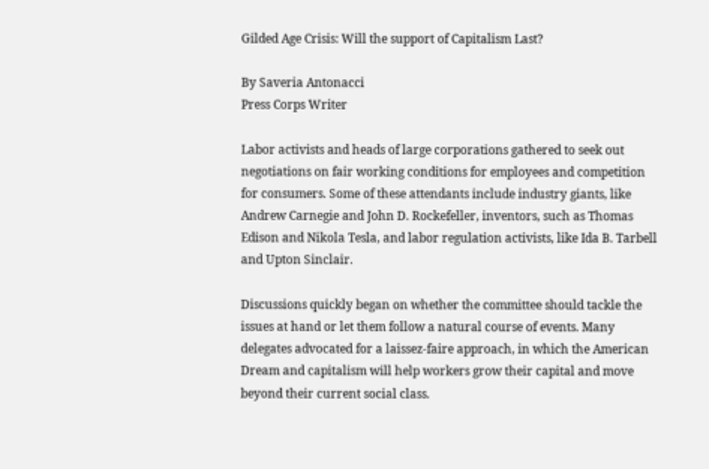Gilded Age Crisis: Will the support of Capitalism Last?

By Saveria Antonacci
Press Corps Writer

Labor activists and heads of large corporations gathered to seek out negotiations on fair working conditions for employees and competition for consumers. Some of these attendants include industry giants, like Andrew Carnegie and John D. Rockefeller, inventors, such as Thomas Edison and Nikola Tesla, and labor regulation activists, like Ida B. Tarbell and Upton Sinclair.

Discussions quickly began on whether the committee should tackle the issues at hand or let them follow a natural course of events. Many delegates advocated for a laissez-faire approach, in which the American Dream and capitalism will help workers grow their capital and move beyond their current social class.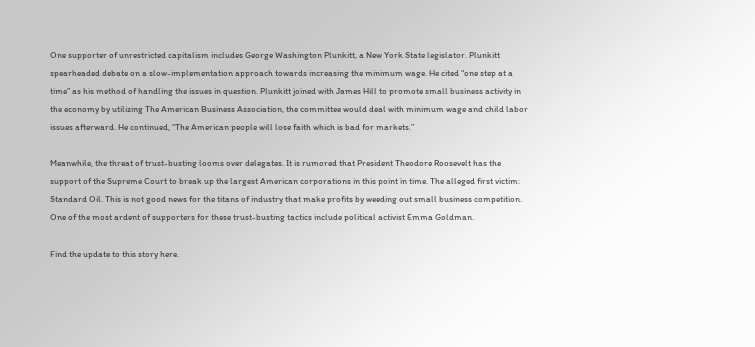One supporter of unrestricted capitalism includes George Washington Plunkitt, a New York State legislator. Plunkitt spearheaded debate on a slow-implementation approach towards increasing the minimum wage. He cited “one step at a time” as his method of handling the issues in question. Plunkitt joined with James Hill to promote small business activity in the economy by utilizing The American Business Association, the committee would deal with minimum wage and child labor issues afterward. He continued, “The American people will lose faith which is bad for markets.”

Meanwhile, the threat of trust-busting looms over delegates. It is rumored that President Theodore Roosevelt has the support of the Supreme Court to break up the largest American corporations in this point in time. The alleged first victim: Standard Oil. This is not good news for the titans of industry that make profits by weeding out small business competition. One of the most ardent of supporters for these trust-busting tactics include political activist Emma Goldman.

Find the update to this story here.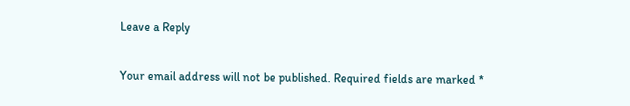Leave a Reply

Your email address will not be published. Required fields are marked *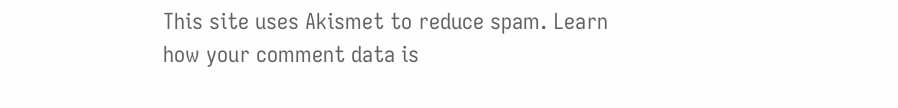This site uses Akismet to reduce spam. Learn how your comment data is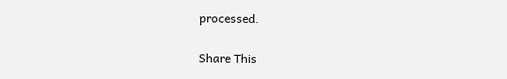processed.

Share This